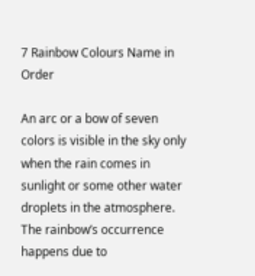7 Rainbow Colours Name in Order

An arc or a bow of seven colors is visible in the sky only when the rain comes in sunlight or some other water droplets in the atmosphere. The rainbow’s occurrence happens due to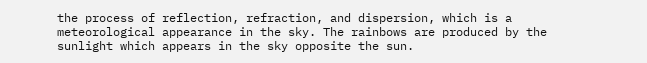the process of reflection, refraction, and dispersion, which is a meteorological appearance in the sky. The rainbows are produced by the sunlight which appears in the sky opposite the sun.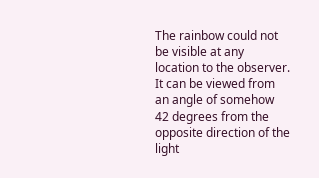The rainbow could not be visible at any location to the observer. It can be viewed from an angle of somehow 42 degrees from the opposite direction of the light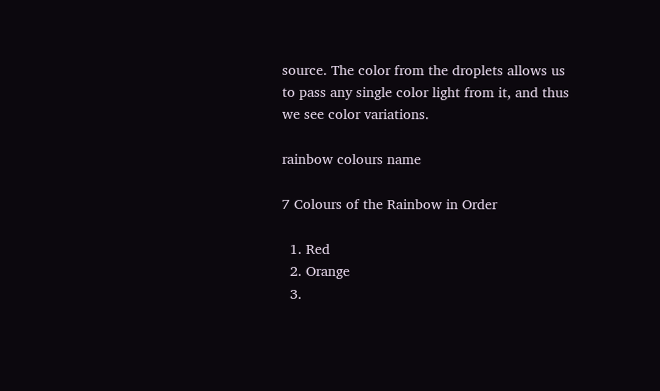source. The color from the droplets allows us to pass any single color light from it, and thus we see color variations.

rainbow colours name

7 Colours of the Rainbow in Order

  1. Red
  2. Orange
  3.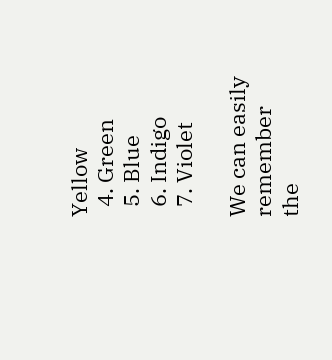Yellow
  4. Green
  5. Blue
  6. Indigo
  7. Violet

We can easily remember the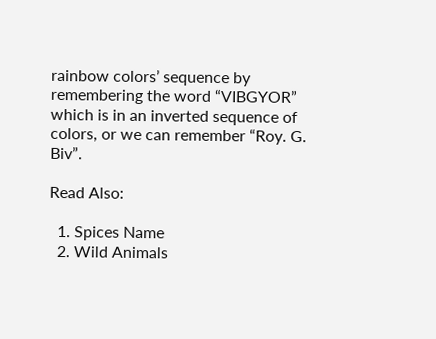rainbow colors’ sequence by remembering the word “VIBGYOR” which is in an inverted sequence of colors, or we can remember “Roy. G. Biv”.

Read Also:

  1. Spices Name
  2. Wild Animals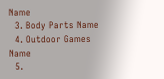Name
  3. Body Parts Name
  4. Outdoor Games Name
  5.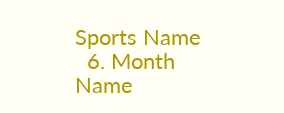Sports Name
  6. Month Name